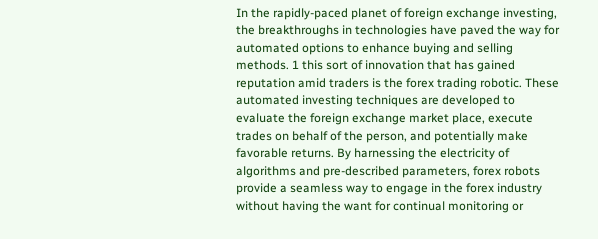In the rapidly-paced planet of foreign exchange investing, the breakthroughs in technologies have paved the way for automated options to enhance buying and selling methods. 1 this sort of innovation that has gained reputation amid traders is the forex trading robotic. These automated investing techniques are developed to evaluate the foreign exchange market place, execute trades on behalf of the person, and potentially make favorable returns. By harnessing the electricity of algorithms and pre-described parameters, forex robots provide a seamless way to engage in the forex industry without having the want for continual monitoring or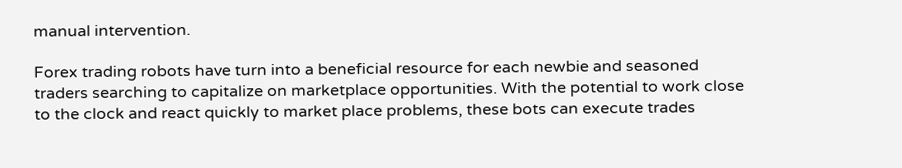manual intervention.

Forex trading robots have turn into a beneficial resource for each newbie and seasoned traders searching to capitalize on marketplace opportunities. With the potential to work close to the clock and react quickly to market place problems, these bots can execute trades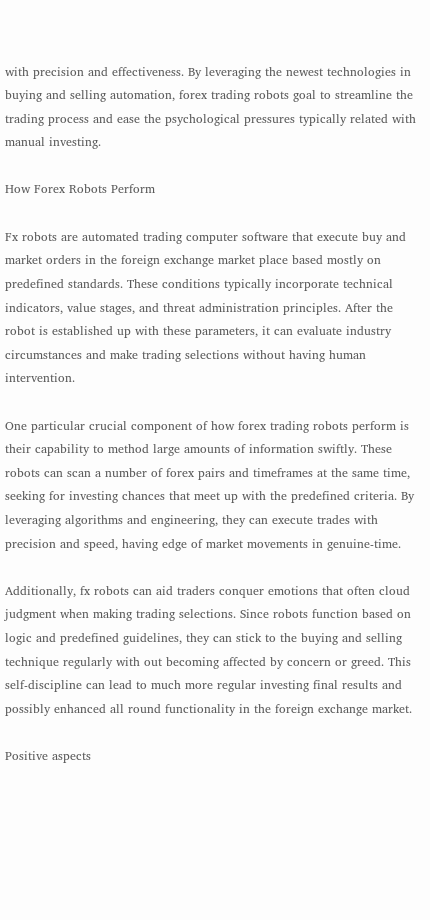with precision and effectiveness. By leveraging the newest technologies in buying and selling automation, forex trading robots goal to streamline the trading process and ease the psychological pressures typically related with manual investing.

How Forex Robots Perform

Fx robots are automated trading computer software that execute buy and market orders in the foreign exchange market place based mostly on predefined standards. These conditions typically incorporate technical indicators, value stages, and threat administration principles. After the robot is established up with these parameters, it can evaluate industry circumstances and make trading selections without having human intervention.

One particular crucial component of how forex trading robots perform is their capability to method large amounts of information swiftly. These robots can scan a number of forex pairs and timeframes at the same time, seeking for investing chances that meet up with the predefined criteria. By leveraging algorithms and engineering, they can execute trades with precision and speed, having edge of market movements in genuine-time.

Additionally, fx robots can aid traders conquer emotions that often cloud judgment when making trading selections. Since robots function based on logic and predefined guidelines, they can stick to the buying and selling technique regularly with out becoming affected by concern or greed. This self-discipline can lead to much more regular investing final results and possibly enhanced all round functionality in the foreign exchange market.

Positive aspects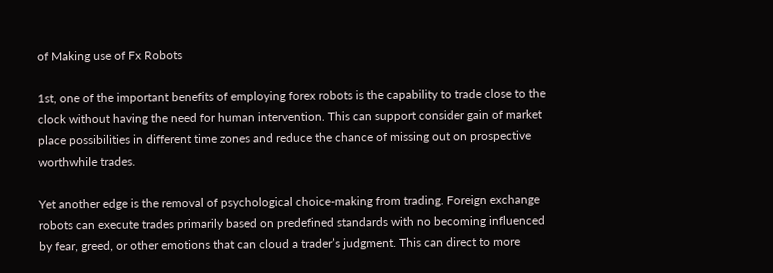of Making use of Fx Robots

1st, one of the important benefits of employing forex robots is the capability to trade close to the clock without having the need for human intervention. This can support consider gain of market place possibilities in different time zones and reduce the chance of missing out on prospective worthwhile trades.

Yet another edge is the removal of psychological choice-making from trading. Foreign exchange robots can execute trades primarily based on predefined standards with no becoming influenced by fear, greed, or other emotions that can cloud a trader’s judgment. This can direct to more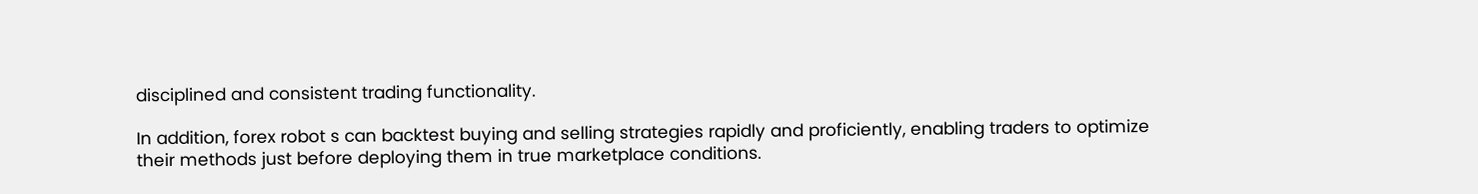disciplined and consistent trading functionality.

In addition, forex robot s can backtest buying and selling strategies rapidly and proficiently, enabling traders to optimize their methods just before deploying them in true marketplace conditions.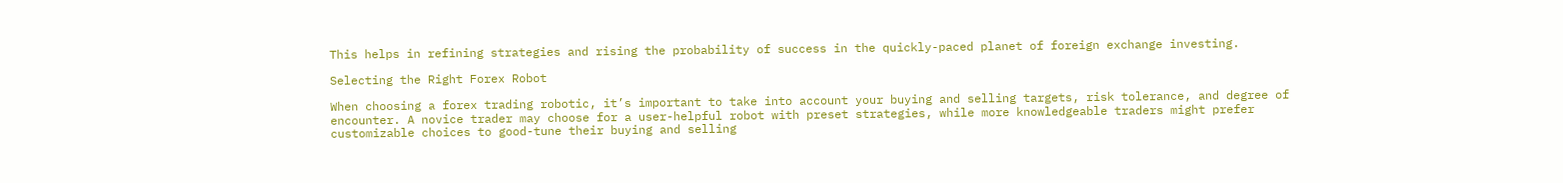This helps in refining strategies and rising the probability of success in the quickly-paced planet of foreign exchange investing.

Selecting the Right Forex Robot

When choosing a forex trading robotic, it’s important to take into account your buying and selling targets, risk tolerance, and degree of encounter. A novice trader may choose for a user-helpful robot with preset strategies, while more knowledgeable traders might prefer customizable choices to good-tune their buying and selling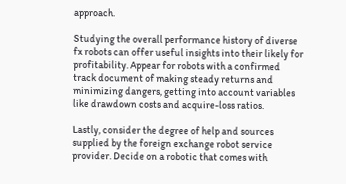approach.

Studying the overall performance history of diverse fx robots can offer useful insights into their likely for profitability. Appear for robots with a confirmed track document of making steady returns and minimizing dangers, getting into account variables like drawdown costs and acquire-loss ratios.

Lastly, consider the degree of help and sources supplied by the foreign exchange robot service provider. Decide on a robotic that comes with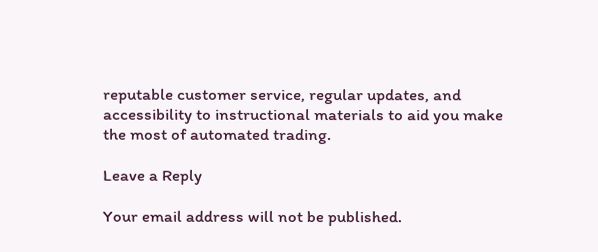reputable customer service, regular updates, and accessibility to instructional materials to aid you make the most of automated trading.

Leave a Reply

Your email address will not be published.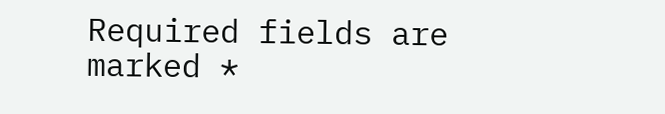Required fields are marked *